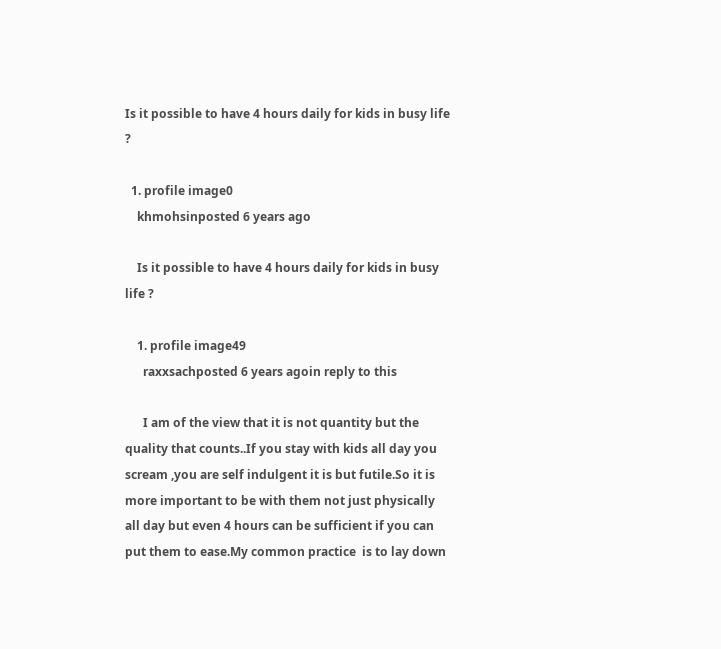Is it possible to have 4 hours daily for kids in busy life ?

  1. profile image0
    khmohsinposted 6 years ago

    Is it possible to have 4 hours daily for kids in busy life ?

    1. profile image49
      raxxsachposted 6 years agoin reply to this

      I am of the view that it is not quantity but the quality that counts..If you stay with kids all day you scream ,you are self indulgent it is but futile.So it is more important to be with them not just physically all day but even 4 hours can be sufficient if you can put them to ease.My common practice  is to lay down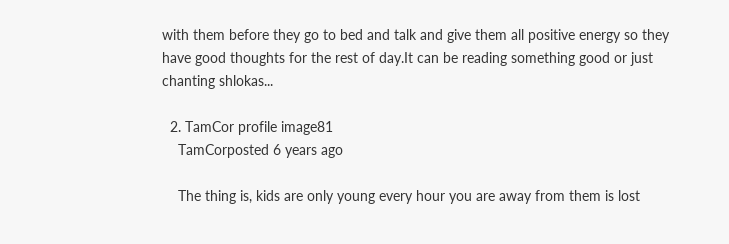with them before they go to bed and talk and give them all positive energy so they have good thoughts for the rest of day.It can be reading something good or just chanting shlokas...

  2. TamCor profile image81
    TamCorposted 6 years ago

    The thing is, kids are only young every hour you are away from them is lost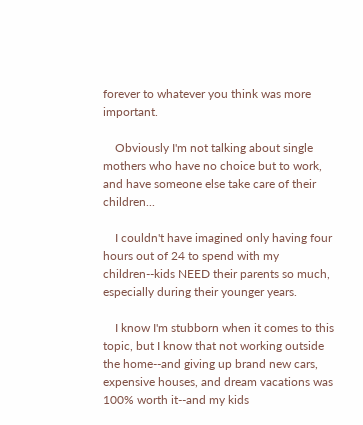forever to whatever you think was more important.

    Obviously I'm not talking about single mothers who have no choice but to work, and have someone else take care of their children...

    I couldn't have imagined only having four hours out of 24 to spend with my children--kids NEED their parents so much, especially during their younger years.

    I know I'm stubborn when it comes to this topic, but I know that not working outside the home--and giving up brand new cars, expensive houses, and dream vacations was 100% worth it--and my kids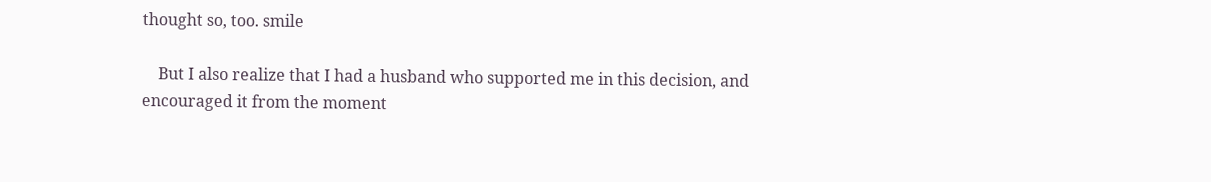thought so, too. smile

    But I also realize that I had a husband who supported me in this decision, and encouraged it from the moment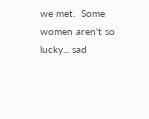we met.  Some women aren't so lucky... sad